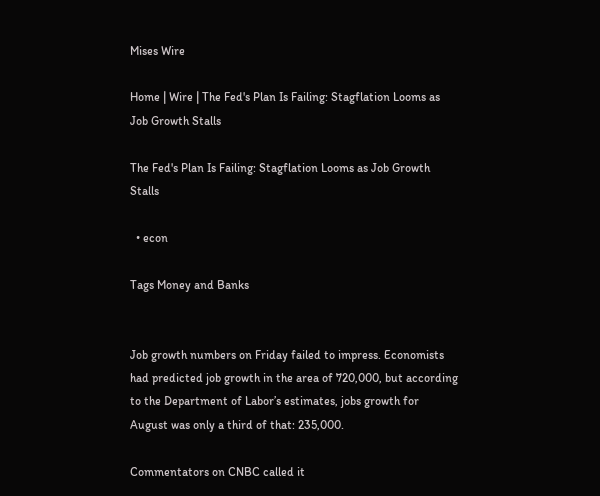Mises Wire

Home | Wire | The Fed's Plan Is Failing: Stagflation Looms as Job Growth Stalls

The Fed's Plan Is Failing: Stagflation Looms as Job Growth Stalls

  • econ

Tags Money and Banks


Job growth numbers on Friday failed to impress. Economists had predicted job growth in the area of 720,000, but according to the Department of Labor’s estimates, jobs growth for August was only a third of that: 235,000.

Commentators on CNBC called it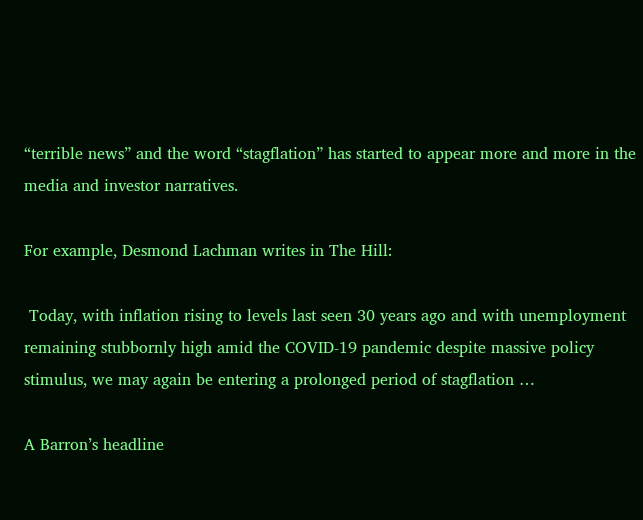“terrible news” and the word “stagflation” has started to appear more and more in the media and investor narratives.

For example, Desmond Lachman writes in The Hill:

 Today, with inflation rising to levels last seen 30 years ago and with unemployment remaining stubbornly high amid the COVID-19 pandemic despite massive policy stimulus, we may again be entering a prolonged period of stagflation …

A Barron’s headline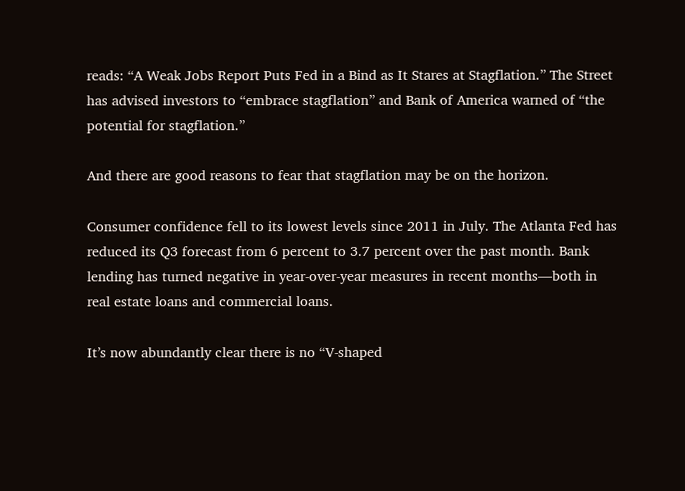reads: “A Weak Jobs Report Puts Fed in a Bind as It Stares at Stagflation.” The Street has advised investors to “embrace stagflation” and Bank of America warned of “the potential for stagflation.”

And there are good reasons to fear that stagflation may be on the horizon.

Consumer confidence fell to its lowest levels since 2011 in July. The Atlanta Fed has reduced its Q3 forecast from 6 percent to 3.7 percent over the past month. Bank lending has turned negative in year-over-year measures in recent months—both in real estate loans and commercial loans.

It’s now abundantly clear there is no “V-shaped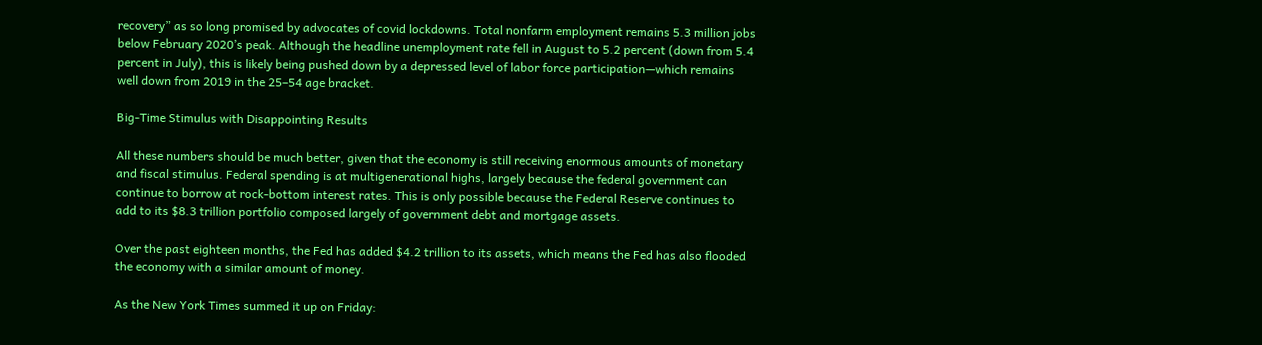recovery” as so long promised by advocates of covid lockdowns. Total nonfarm employment remains 5.3 million jobs below February 2020’s peak. Although the headline unemployment rate fell in August to 5.2 percent (down from 5.4 percent in July), this is likely being pushed down by a depressed level of labor force participation—which remains well down from 2019 in the 25–54 age bracket.

Big-Time Stimulus with Disappointing Results

All these numbers should be much better, given that the economy is still receiving enormous amounts of monetary and fiscal stimulus. Federal spending is at multigenerational highs, largely because the federal government can continue to borrow at rock-bottom interest rates. This is only possible because the Federal Reserve continues to add to its $8.3 trillion portfolio composed largely of government debt and mortgage assets.

Over the past eighteen months, the Fed has added $4.2 trillion to its assets, which means the Fed has also flooded the economy with a similar amount of money.

As the New York Times summed it up on Friday: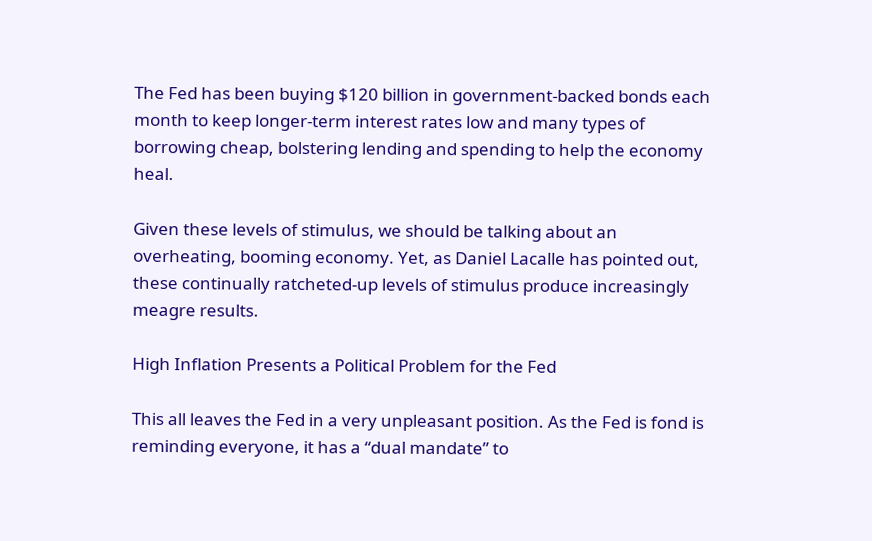The Fed has been buying $120 billion in government-backed bonds each month to keep longer-term interest rates low and many types of borrowing cheap, bolstering lending and spending to help the economy heal.

Given these levels of stimulus, we should be talking about an overheating, booming economy. Yet, as Daniel Lacalle has pointed out, these continually ratcheted-up levels of stimulus produce increasingly meagre results.

High Inflation Presents a Political Problem for the Fed

This all leaves the Fed in a very unpleasant position. As the Fed is fond is reminding everyone, it has a “dual mandate” to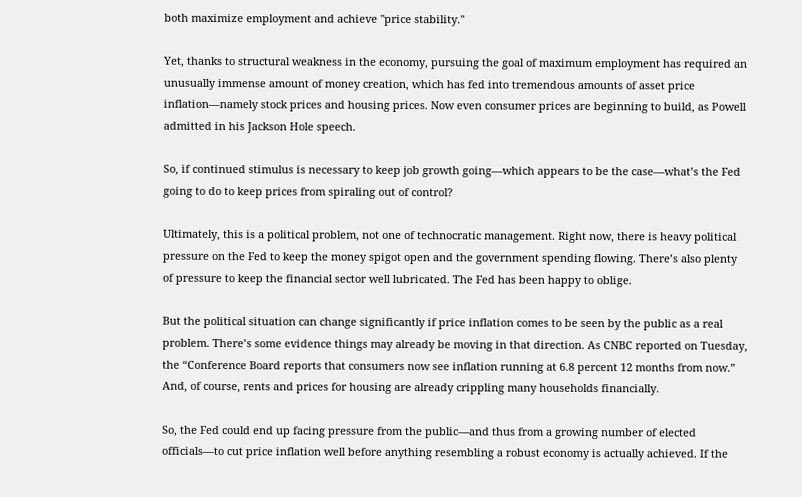both maximize employment and achieve "price stability."

Yet, thanks to structural weakness in the economy, pursuing the goal of maximum employment has required an unusually immense amount of money creation, which has fed into tremendous amounts of asset price inflation—namely stock prices and housing prices. Now even consumer prices are beginning to build, as Powell admitted in his Jackson Hole speech.

So, if continued stimulus is necessary to keep job growth going—which appears to be the case—what’s the Fed going to do to keep prices from spiraling out of control?

Ultimately, this is a political problem, not one of technocratic management. Right now, there is heavy political pressure on the Fed to keep the money spigot open and the government spending flowing. There’s also plenty of pressure to keep the financial sector well lubricated. The Fed has been happy to oblige.

But the political situation can change significantly if price inflation comes to be seen by the public as a real problem. There’s some evidence things may already be moving in that direction. As CNBC reported on Tuesday, the “Conference Board reports that consumers now see inflation running at 6.8 percent 12 months from now.” And, of course, rents and prices for housing are already crippling many households financially.

So, the Fed could end up facing pressure from the public—and thus from a growing number of elected officials—to cut price inflation well before anything resembling a robust economy is actually achieved. If the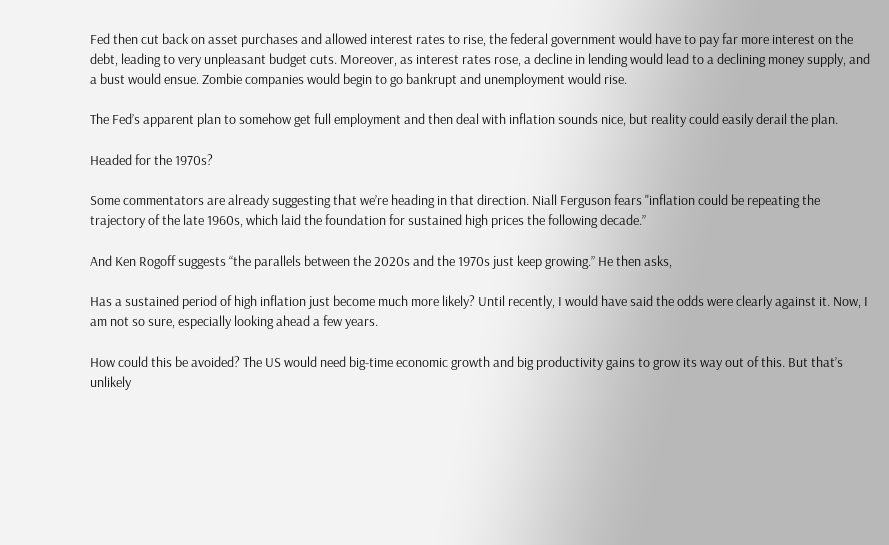Fed then cut back on asset purchases and allowed interest rates to rise, the federal government would have to pay far more interest on the debt, leading to very unpleasant budget cuts. Moreover, as interest rates rose, a decline in lending would lead to a declining money supply, and a bust would ensue. Zombie companies would begin to go bankrupt and unemployment would rise.

The Fed’s apparent plan to somehow get full employment and then deal with inflation sounds nice, but reality could easily derail the plan.

Headed for the 1970s?

Some commentators are already suggesting that we’re heading in that direction. Niall Ferguson fears "inflation could be repeating the trajectory of the late 1960s, which laid the foundation for sustained high prices the following decade.”

And Ken Rogoff suggests “the parallels between the 2020s and the 1970s just keep growing.” He then asks,

Has a sustained period of high inflation just become much more likely? Until recently, I would have said the odds were clearly against it. Now, I am not so sure, especially looking ahead a few years.

How could this be avoided? The US would need big-time economic growth and big productivity gains to grow its way out of this. But that’s unlikely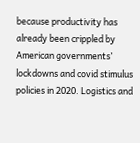because productivity has already been crippled by American governments’ lockdowns and covid stimulus policies in 2020. Logistics and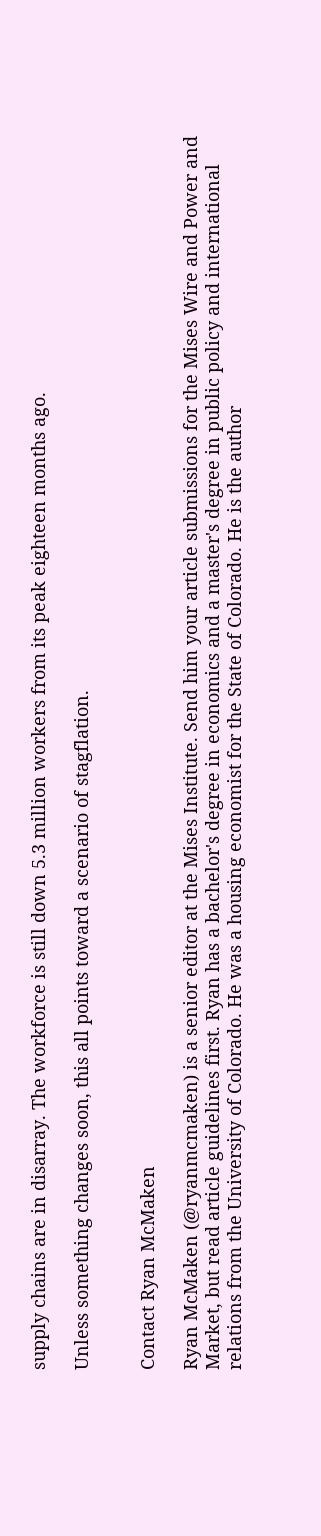supply chains are in disarray. The workforce is still down 5.3 million workers from its peak eighteen months ago.

Unless something changes soon, this all points toward a scenario of stagflation.


Contact Ryan McMaken

Ryan McMaken (@ryanmcmaken) is a senior editor at the Mises Institute. Send him your article submissions for the Mises Wire and Power and Market, but read article guidelines first. Ryan has a bachelor's degree in economics and a master's degree in public policy and international relations from the University of Colorado. He was a housing economist for the State of Colorado. He is the author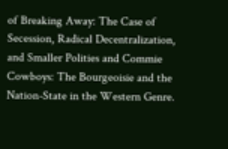of Breaking Away: The Case of Secession, Radical Decentralization, and Smaller Polities and Commie Cowboys: The Bourgeoisie and the Nation-State in the Western Genre.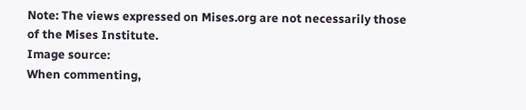Note: The views expressed on Mises.org are not necessarily those of the Mises Institute.
Image source:
When commenting,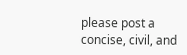please post a concise, civil, and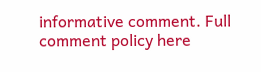informative comment. Full comment policy here